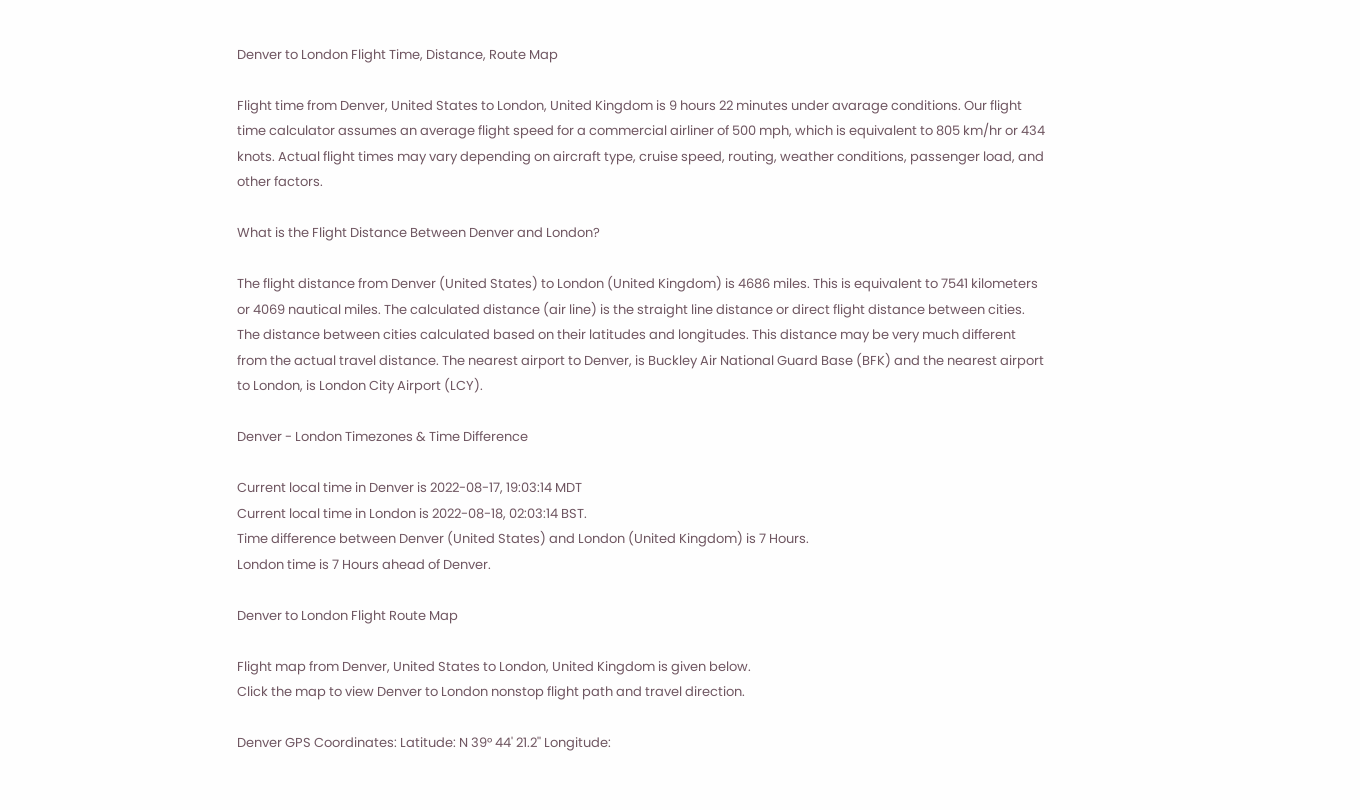Denver to London Flight Time, Distance, Route Map

Flight time from Denver, United States to London, United Kingdom is 9 hours 22 minutes under avarage conditions. Our flight time calculator assumes an average flight speed for a commercial airliner of 500 mph, which is equivalent to 805 km/hr or 434 knots. Actual flight times may vary depending on aircraft type, cruise speed, routing, weather conditions, passenger load, and other factors.

What is the Flight Distance Between Denver and London?

The flight distance from Denver (United States) to London (United Kingdom) is 4686 miles. This is equivalent to 7541 kilometers or 4069 nautical miles. The calculated distance (air line) is the straight line distance or direct flight distance between cities. The distance between cities calculated based on their latitudes and longitudes. This distance may be very much different from the actual travel distance. The nearest airport to Denver, is Buckley Air National Guard Base (BFK) and the nearest airport to London, is London City Airport (LCY).

Denver - London Timezones & Time Difference

Current local time in Denver is 2022-08-17, 19:03:14 MDT
Current local time in London is 2022-08-18, 02:03:14 BST.
Time difference between Denver (United States) and London (United Kingdom) is 7 Hours.
London time is 7 Hours ahead of Denver.

Denver to London Flight Route Map

Flight map from Denver, United States to London, United Kingdom is given below.
Click the map to view Denver to London nonstop flight path and travel direction.

Denver GPS Coordinates: Latitude: N 39° 44' 21.2'' Longitude: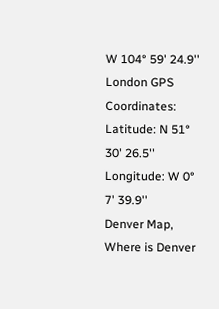W 104° 59' 24.9''
London GPS Coordinates: Latitude: N 51° 30' 26.5'' Longitude: W 0° 7' 39.9''
Denver Map, Where is Denver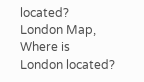located?
London Map, Where is London located?